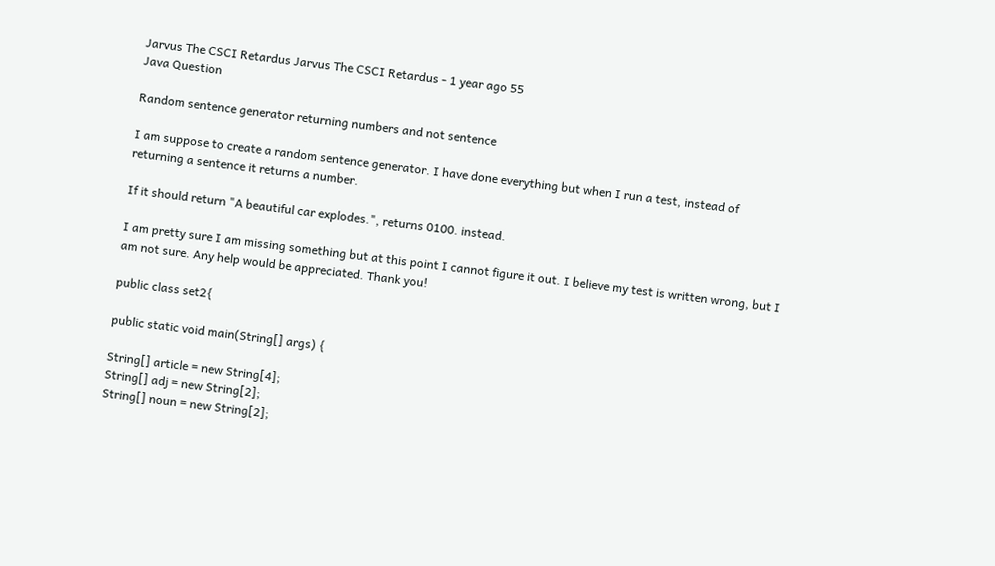Jarvus The CSCI Retardus Jarvus The CSCI Retardus - 1 year ago 55
Java Question

Random sentence generator returning numbers and not sentence

I am suppose to create a random sentence generator. I have done everything but when I run a test, instead of returning a sentence it returns a number.

If it should return "A beautiful car explodes.", returns 0100. instead.

I am pretty sure I am missing something but at this point I cannot figure it out. I believe my test is written wrong, but I am not sure. Any help would be appreciated. Thank you!

public class set2{

public static void main(String[] args) {

String[] article = new String[4];
String[] adj = new String[2];
String[] noun = new String[2];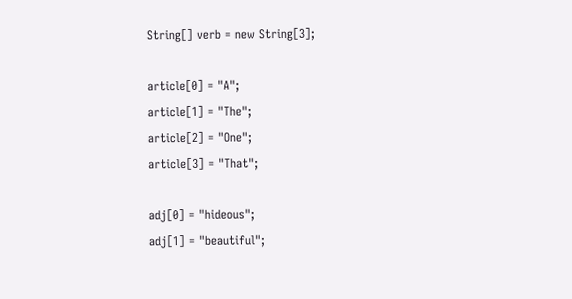String[] verb = new String[3];

article[0] = "A";
article[1] = "The";
article[2] = "One";
article[3] = "That";

adj[0] = "hideous";
adj[1] = "beautiful";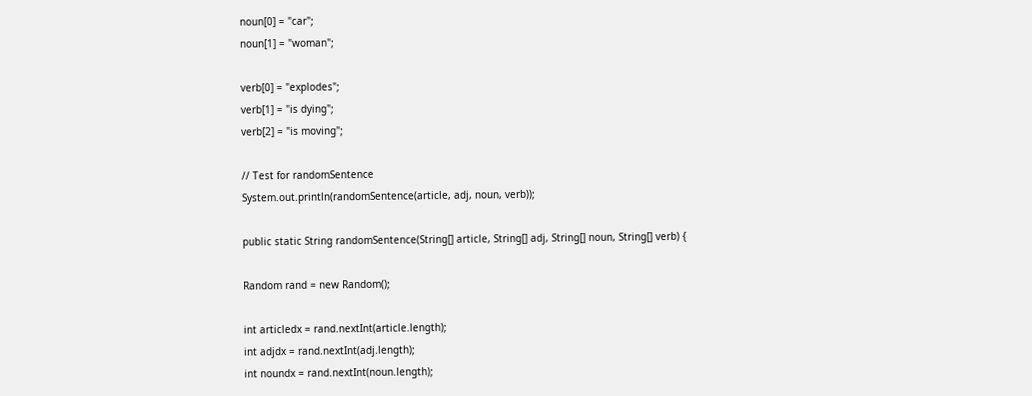noun[0] = "car";
noun[1] = "woman";

verb[0] = "explodes";
verb[1] = "is dying";
verb[2] = "is moving";

// Test for randomSentence
System.out.println(randomSentence(article, adj, noun, verb));

public static String randomSentence(String[] article, String[] adj, String[] noun, String[] verb) {

Random rand = new Random();

int articledx = rand.nextInt(article.length);
int adjdx = rand.nextInt(adj.length);
int noundx = rand.nextInt(noun.length);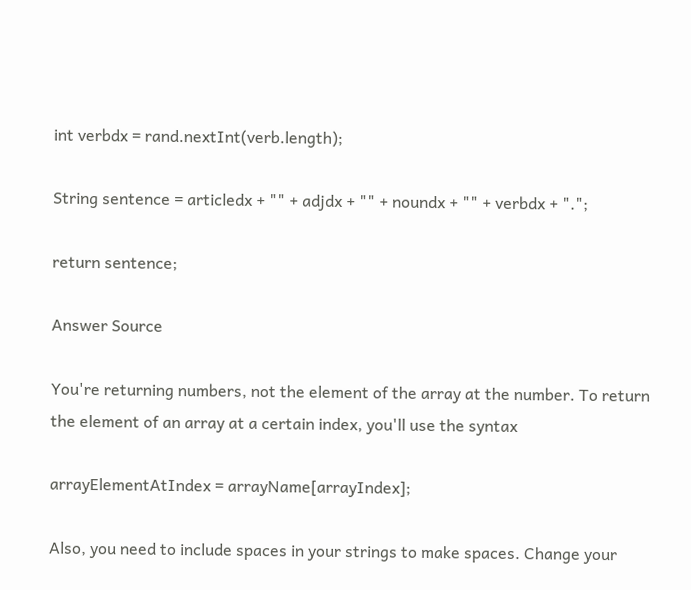int verbdx = rand.nextInt(verb.length);

String sentence = articledx + "" + adjdx + "" + noundx + "" + verbdx + ".";

return sentence;

Answer Source

You're returning numbers, not the element of the array at the number. To return the element of an array at a certain index, you'll use the syntax

arrayElementAtIndex = arrayName[arrayIndex];

Also, you need to include spaces in your strings to make spaces. Change your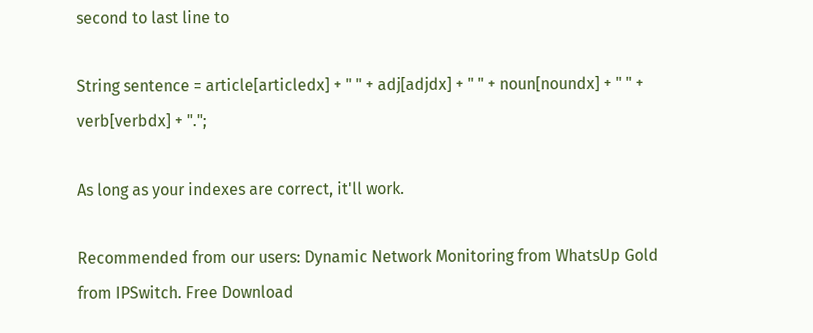second to last line to

String sentence = article[articledx] + " " + adj[adjdx] + " " + noun[noundx] + " " + verb[verbdx] + ".";

As long as your indexes are correct, it'll work.

Recommended from our users: Dynamic Network Monitoring from WhatsUp Gold from IPSwitch. Free Download